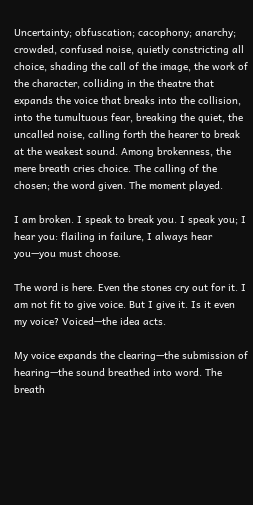Uncertainty; obfuscation; cacophony; anarchy; crowded, confused noise, quietly constricting all choice, shading the call of the image, the work of the character, colliding in the theatre that expands the voice that breaks into the collision, into the tumultuous fear, breaking the quiet, the uncalled noise, calling forth the hearer to break at the weakest sound. Among brokenness, the mere breath cries choice. The calling of the chosen; the word given. The moment played.

I am broken. I speak to break you. I speak you; I hear you: flailing in failure, I always hear you—you must choose.

The word is here. Even the stones cry out for it. I am not fit to give voice. But I give it. Is it even my voice? Voiced—the idea acts.

My voice expands the clearing—the submission of hearing—the sound breathed into word. The breath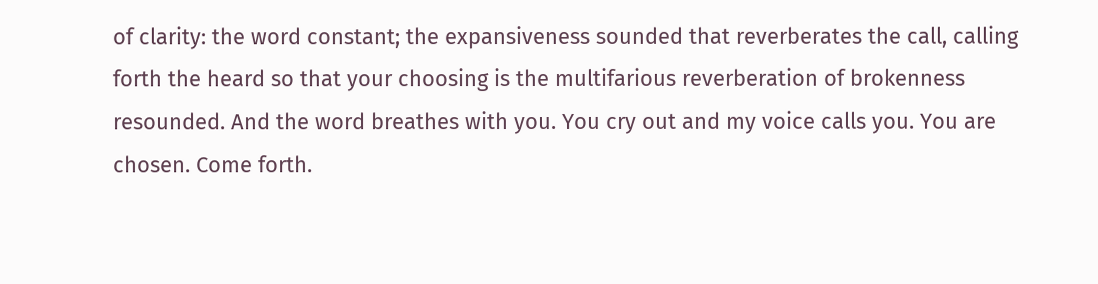of clarity: the word constant; the expansiveness sounded that reverberates the call, calling forth the heard so that your choosing is the multifarious reverberation of brokenness resounded. And the word breathes with you. You cry out and my voice calls you. You are chosen. Come forth.